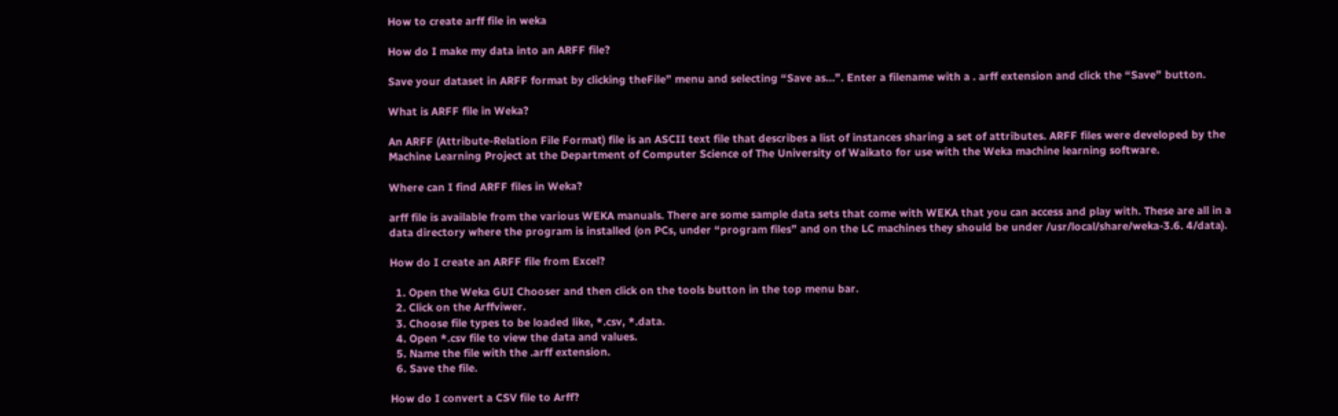How to create arff file in weka

How do I make my data into an ARFF file?

Save your dataset in ARFF format by clicking theFile” menu and selecting “Save as…”. Enter a filename with a . arff extension and click the “Save” button.

What is ARFF file in Weka?

An ARFF (Attribute-Relation File Format) file is an ASCII text file that describes a list of instances sharing a set of attributes. ARFF files were developed by the Machine Learning Project at the Department of Computer Science of The University of Waikato for use with the Weka machine learning software.

Where can I find ARFF files in Weka?

arff file is available from the various WEKA manuals. There are some sample data sets that come with WEKA that you can access and play with. These are all in a data directory where the program is installed (on PCs, under “program files” and on the LC machines they should be under /usr/local/share/weka-3.6. 4/data).

How do I create an ARFF file from Excel?

  1. Open the Weka GUI Chooser and then click on the tools button in the top menu bar.
  2. Click on the Arffviwer.
  3. Choose file types to be loaded like, *.csv, *.data.
  4. Open *.csv file to view the data and values.
  5. Name the file with the .arff extension.
  6. Save the file.

How do I convert a CSV file to Arff?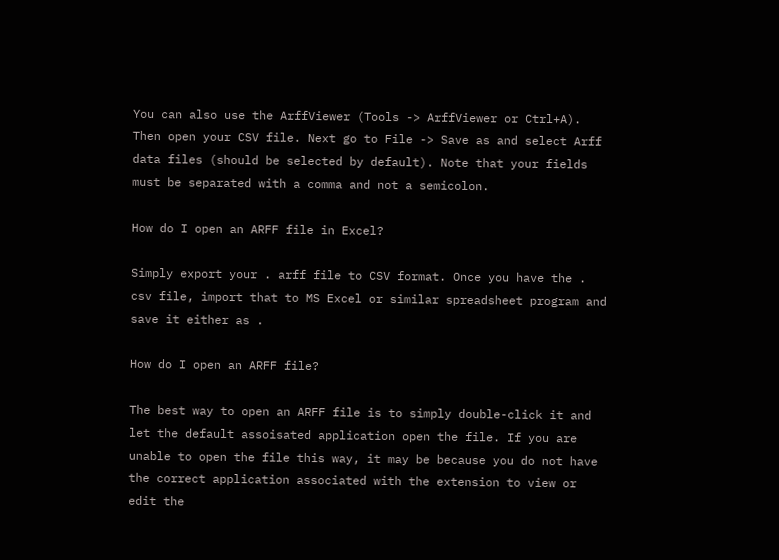You can also use the ArffViewer (Tools -> ArffViewer or Ctrl+A). Then open your CSV file. Next go to File -> Save as and select Arff data files (should be selected by default). Note that your fields must be separated with a comma and not a semicolon.

How do I open an ARFF file in Excel?

Simply export your . arff file to CSV format. Once you have the . csv file, import that to MS Excel or similar spreadsheet program and save it either as .

How do I open an ARFF file?

The best way to open an ARFF file is to simply double-click it and let the default assoisated application open the file. If you are unable to open the file this way, it may be because you do not have the correct application associated with the extension to view or edit the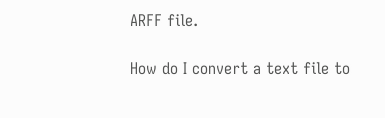ARFF file.

How do I convert a text file to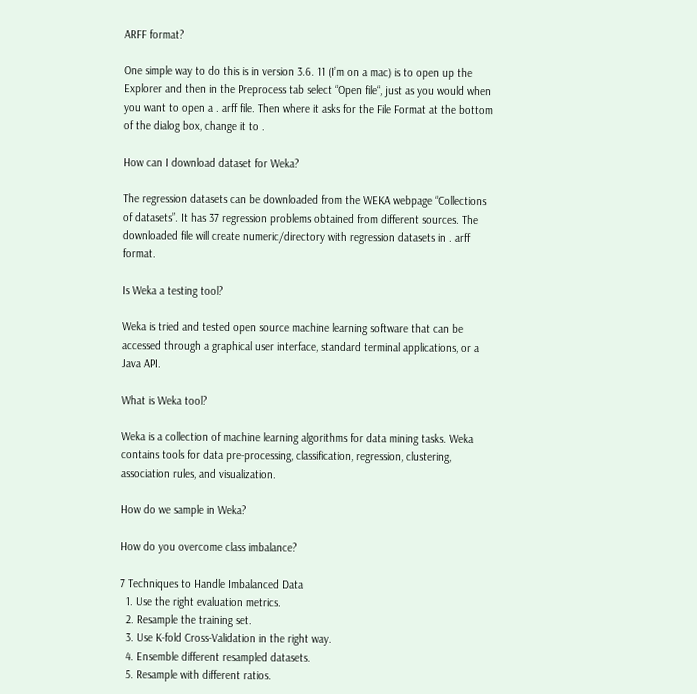ARFF format?

One simple way to do this is in version 3.6. 11 (I’m on a mac) is to open up the Explorer and then in the Preprocess tab select “Open file“, just as you would when you want to open a . arff file. Then where it asks for the File Format at the bottom of the dialog box, change it to .

How can I download dataset for Weka?

The regression datasets can be downloaded from the WEKA webpage “Collections of datasets”. It has 37 regression problems obtained from different sources. The downloaded file will create numeric/directory with regression datasets in . arff format.

Is Weka a testing tool?

Weka is tried and tested open source machine learning software that can be accessed through a graphical user interface, standard terminal applications, or a Java API.

What is Weka tool?

Weka is a collection of machine learning algorithms for data mining tasks. Weka contains tools for data pre-processing, classification, regression, clustering, association rules, and visualization.

How do we sample in Weka?

How do you overcome class imbalance?

7 Techniques to Handle Imbalanced Data
  1. Use the right evaluation metrics.
  2. Resample the training set.
  3. Use K-fold Cross-Validation in the right way.
  4. Ensemble different resampled datasets.
  5. Resample with different ratios.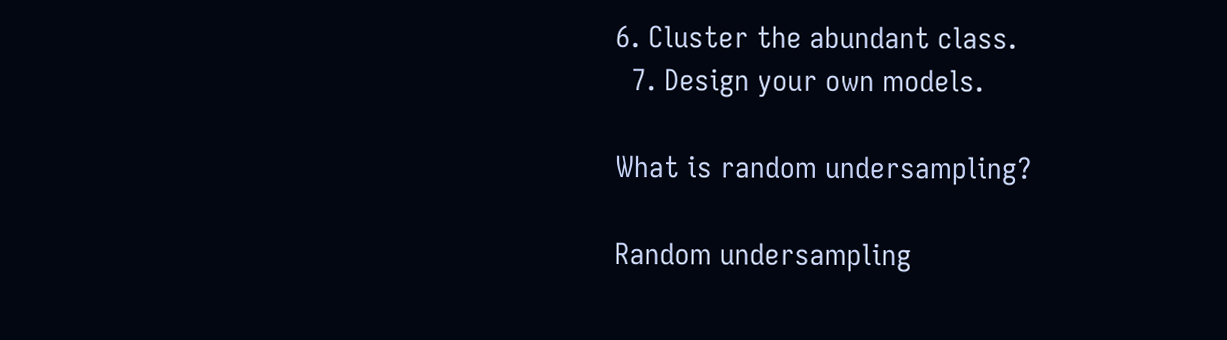6. Cluster the abundant class.
  7. Design your own models.

What is random undersampling?

Random undersampling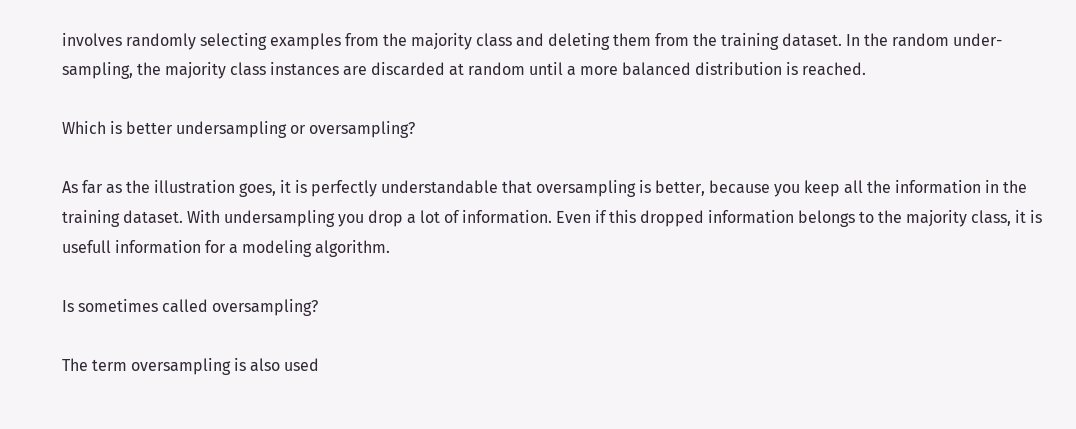involves randomly selecting examples from the majority class and deleting them from the training dataset. In the random under-sampling, the majority class instances are discarded at random until a more balanced distribution is reached.

Which is better undersampling or oversampling?

As far as the illustration goes, it is perfectly understandable that oversampling is better, because you keep all the information in the training dataset. With undersampling you drop a lot of information. Even if this dropped information belongs to the majority class, it is usefull information for a modeling algorithm.

Is sometimes called oversampling?

The term oversampling is also used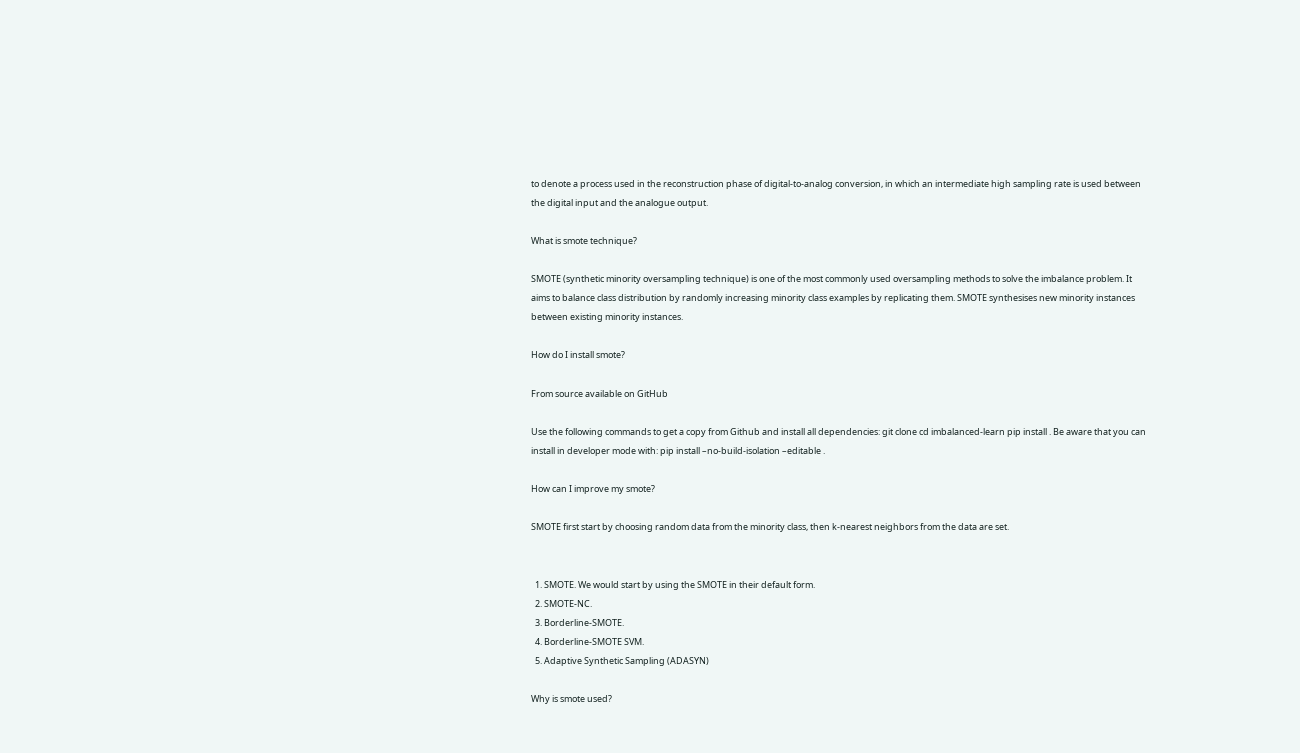to denote a process used in the reconstruction phase of digital-to-analog conversion, in which an intermediate high sampling rate is used between the digital input and the analogue output.

What is smote technique?

SMOTE (synthetic minority oversampling technique) is one of the most commonly used oversampling methods to solve the imbalance problem. It aims to balance class distribution by randomly increasing minority class examples by replicating them. SMOTE synthesises new minority instances between existing minority instances.

How do I install smote?

From source available on GitHub

Use the following commands to get a copy from Github and install all dependencies: git clone cd imbalanced-learn pip install . Be aware that you can install in developer mode with: pip install –no-build-isolation –editable .

How can I improve my smote?

SMOTE first start by choosing random data from the minority class, then k-nearest neighbors from the data are set.


  1. SMOTE. We would start by using the SMOTE in their default form.
  2. SMOTE-NC.
  3. Borderline-SMOTE.
  4. Borderline-SMOTE SVM.
  5. Adaptive Synthetic Sampling (ADASYN)

Why is smote used?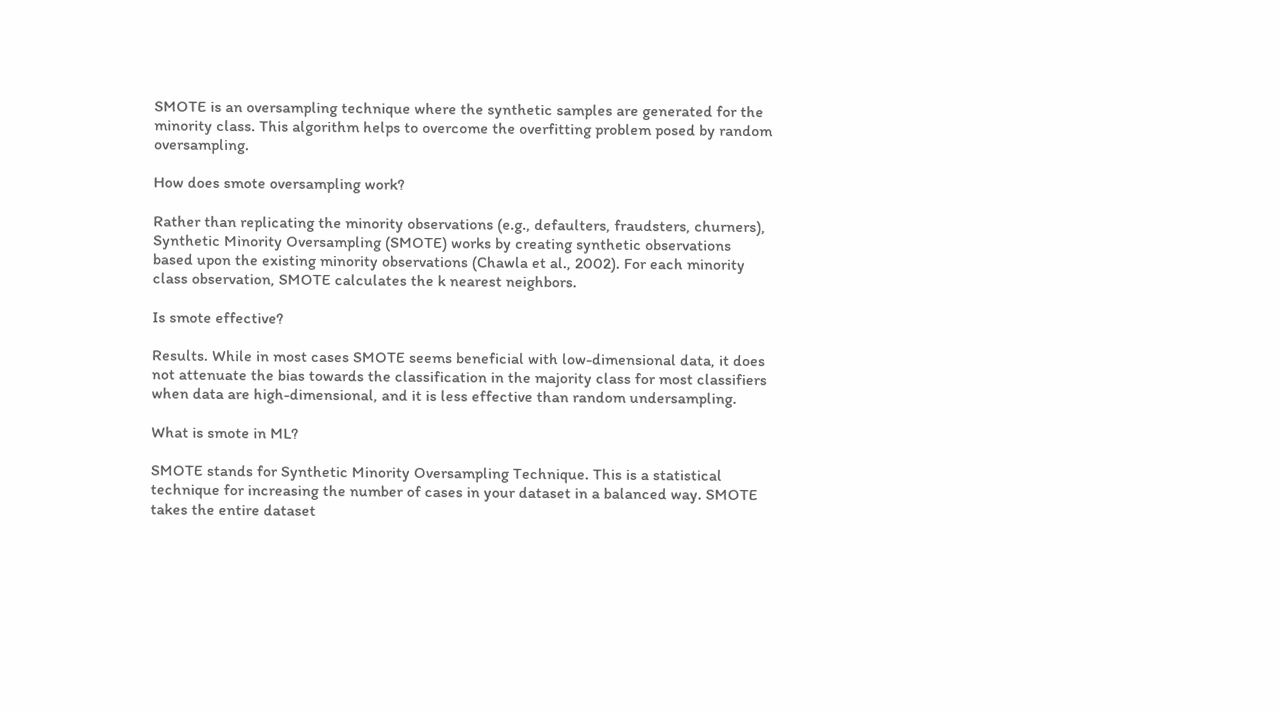SMOTE is an oversampling technique where the synthetic samples are generated for the minority class. This algorithm helps to overcome the overfitting problem posed by random oversampling.

How does smote oversampling work?

Rather than replicating the minority observations (e.g., defaulters, fraudsters, churners), Synthetic Minority Oversampling (SMOTE) works by creating synthetic observations based upon the existing minority observations (Chawla et al., 2002). For each minority class observation, SMOTE calculates the k nearest neighbors.

Is smote effective?

Results. While in most cases SMOTE seems beneficial with low-dimensional data, it does not attenuate the bias towards the classification in the majority class for most classifiers when data are high-dimensional, and it is less effective than random undersampling.

What is smote in ML?

SMOTE stands for Synthetic Minority Oversampling Technique. This is a statistical technique for increasing the number of cases in your dataset in a balanced way. SMOTE takes the entire dataset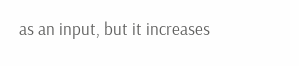as an input, but it increases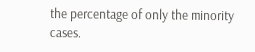the percentage of only the minority cases.